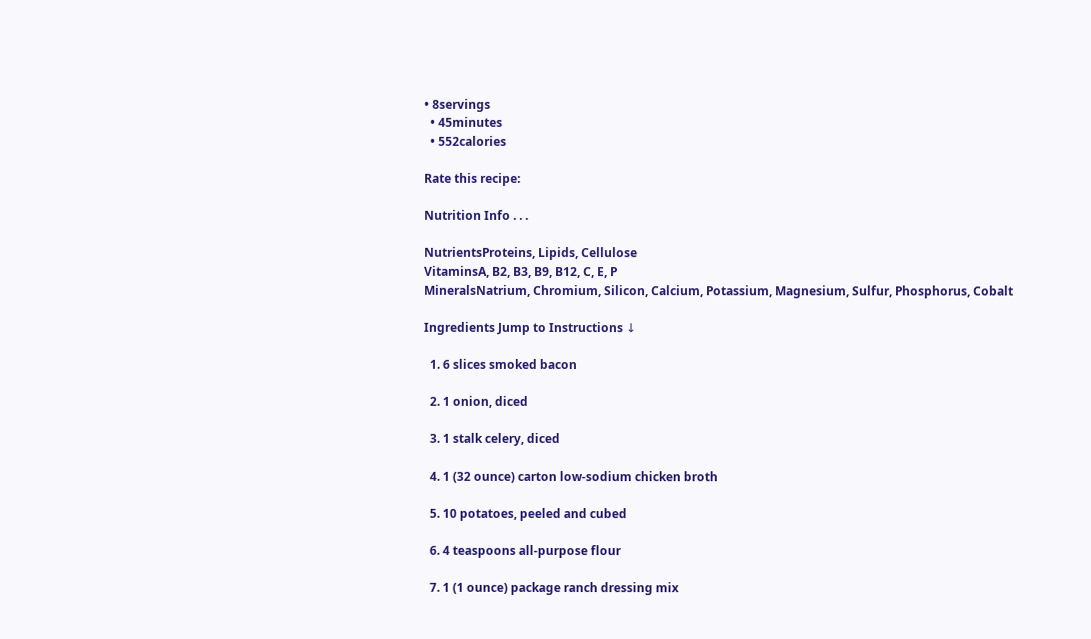• 8servings
  • 45minutes
  • 552calories

Rate this recipe:

Nutrition Info . . .

NutrientsProteins, Lipids, Cellulose
VitaminsA, B2, B3, B9, B12, C, E, P
MineralsNatrium, Chromium, Silicon, Calcium, Potassium, Magnesium, Sulfur, Phosphorus, Cobalt

Ingredients Jump to Instructions ↓

  1. 6 slices smoked bacon

  2. 1 onion, diced

  3. 1 stalk celery, diced

  4. 1 (32 ounce) carton low-sodium chicken broth

  5. 10 potatoes, peeled and cubed

  6. 4 teaspoons all-purpose flour

  7. 1 (1 ounce) package ranch dressing mix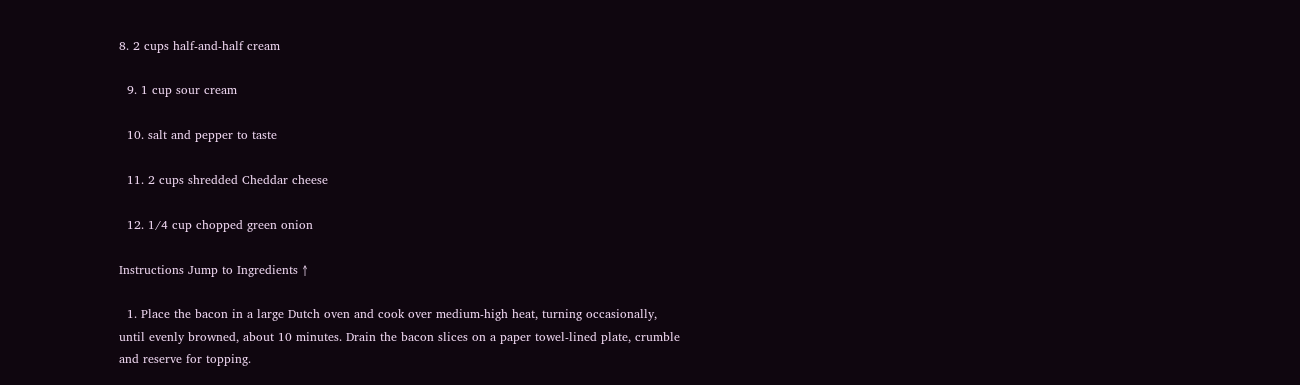8. 2 cups half-and-half cream

  9. 1 cup sour cream

  10. salt and pepper to taste

  11. 2 cups shredded Cheddar cheese

  12. 1/4 cup chopped green onion

Instructions Jump to Ingredients ↑

  1. Place the bacon in a large Dutch oven and cook over medium-high heat, turning occasionally, until evenly browned, about 10 minutes. Drain the bacon slices on a paper towel-lined plate, crumble and reserve for topping.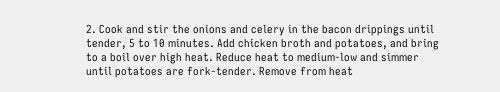2. Cook and stir the onions and celery in the bacon drippings until tender, 5 to 10 minutes. Add chicken broth and potatoes, and bring to a boil over high heat. Reduce heat to medium-low and simmer until potatoes are fork-tender. Remove from heat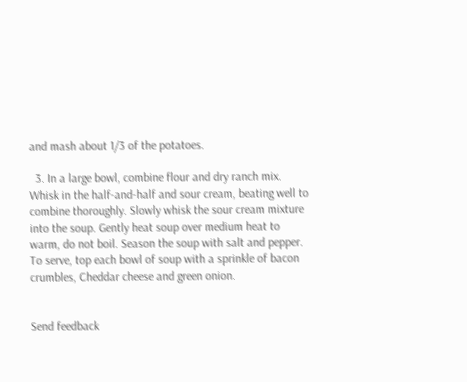and mash about 1/3 of the potatoes.

  3. In a large bowl, combine flour and dry ranch mix. Whisk in the half-and-half and sour cream, beating well to combine thoroughly. Slowly whisk the sour cream mixture into the soup. Gently heat soup over medium heat to warm, do not boil. Season the soup with salt and pepper. To serve, top each bowl of soup with a sprinkle of bacon crumbles, Cheddar cheese and green onion.


Send feedback